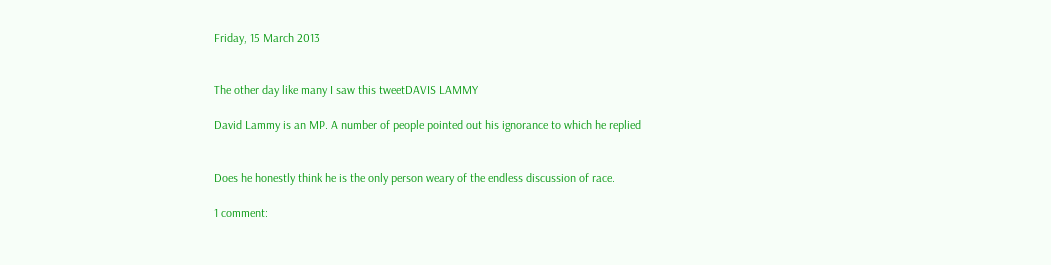Friday, 15 March 2013


The other day like many I saw this tweetDAVIS LAMMY

David Lammy is an MP. A number of people pointed out his ignorance to which he replied


Does he honestly think he is the only person weary of the endless discussion of race.

1 comment: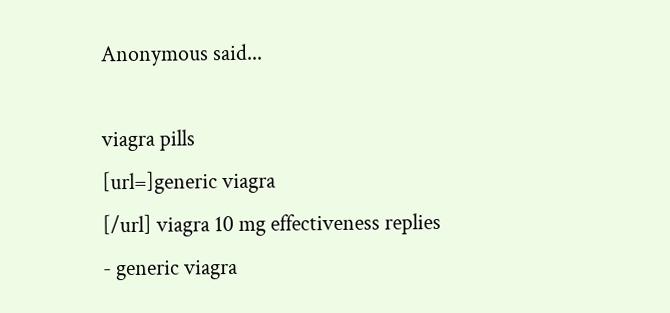Anonymous said...

viagra pills
[url=]generic viagra
[/url] viagra 10 mg effectiveness replies
- generic viagra